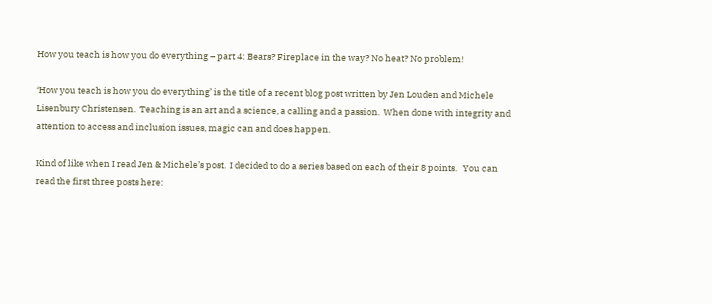How you teach is how you do everything – part 4: Bears? Fireplace in the way? No heat? No problem!

‘How you teach is how you do everything’ is the title of a recent blog post written by Jen Louden and Michele Lisenbury Christensen.  Teaching is an art and a science, a calling and a passion.  When done with integrity and attention to access and inclusion issues, magic can and does happen.

Kind of like when I read Jen & Michele’s post.  I decided to do a series based on each of their 8 points.   You can read the first three posts here: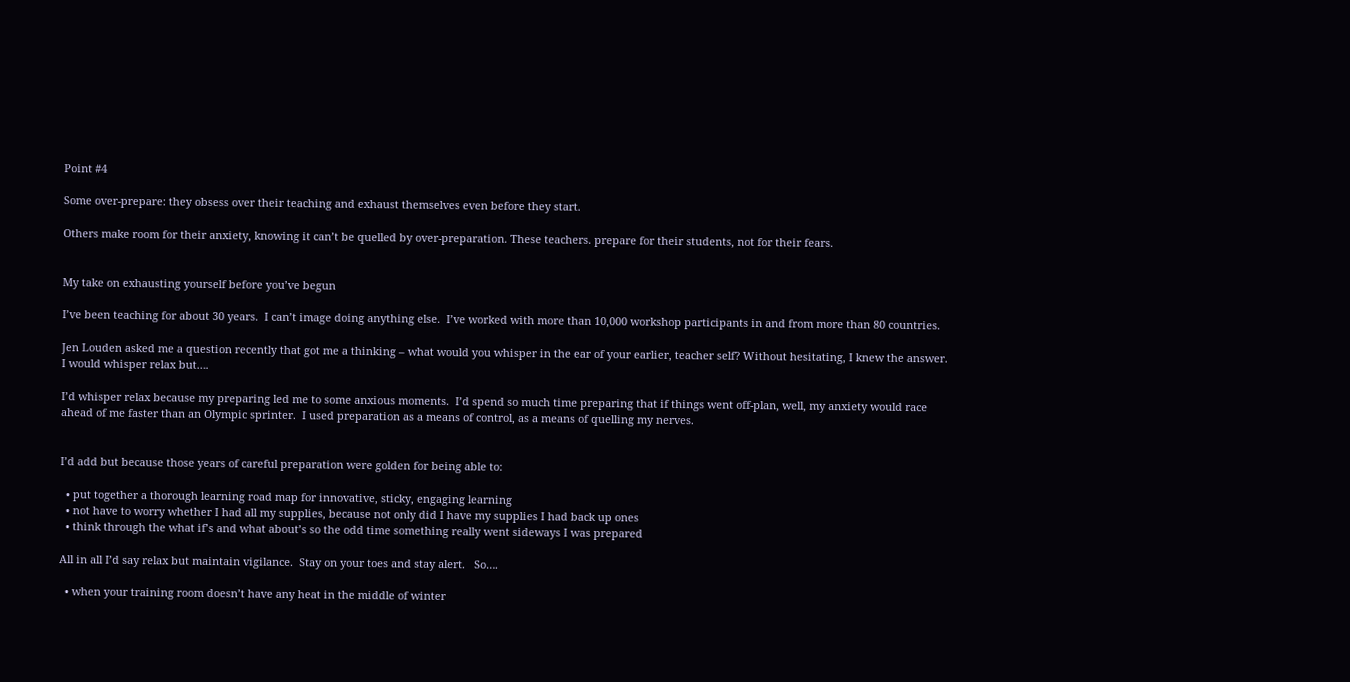Point #4

Some over-prepare: they obsess over their teaching and exhaust themselves even before they start.

Others make room for their anxiety, knowing it can’t be quelled by over-preparation. These teachers. prepare for their students, not for their fears.


My take on exhausting yourself before you’ve begun

I’ve been teaching for about 30 years.  I can’t image doing anything else.  I’ve worked with more than 10,000 workshop participants in and from more than 80 countries.

Jen Louden asked me a question recently that got me a thinking – what would you whisper in the ear of your earlier, teacher self? Without hesitating, I knew the answer.  I would whisper relax but….

I’d whisper relax because my preparing led me to some anxious moments.  I’d spend so much time preparing that if things went off-plan, well, my anxiety would race ahead of me faster than an Olympic sprinter.  I used preparation as a means of control, as a means of quelling my nerves.


I’d add but because those years of careful preparation were golden for being able to:

  • put together a thorough learning road map for innovative, sticky, engaging learning
  • not have to worry whether I had all my supplies, because not only did I have my supplies I had back up ones
  • think through the what if’s and what about’s so the odd time something really went sideways I was prepared

All in all I’d say relax but maintain vigilance.  Stay on your toes and stay alert.   So….

  • when your training room doesn’t have any heat in the middle of winter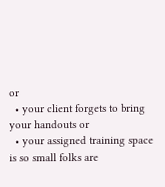or
  • your client forgets to bring your handouts or
  • your assigned training space is so small folks are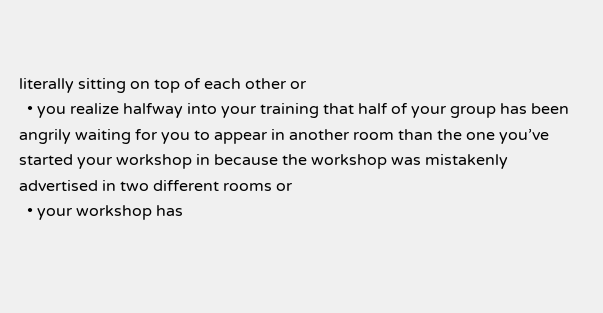literally sitting on top of each other or
  • you realize halfway into your training that half of your group has been angrily waiting for you to appear in another room than the one you’ve started your workshop in because the workshop was mistakenly advertised in two different rooms or
  • your workshop has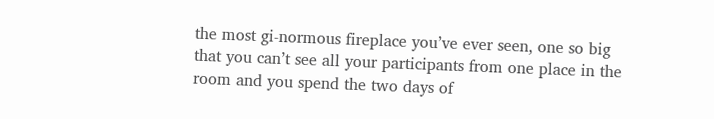the most gi-normous fireplace you’ve ever seen, one so big that you can’t see all your participants from one place in the room and you spend the two days of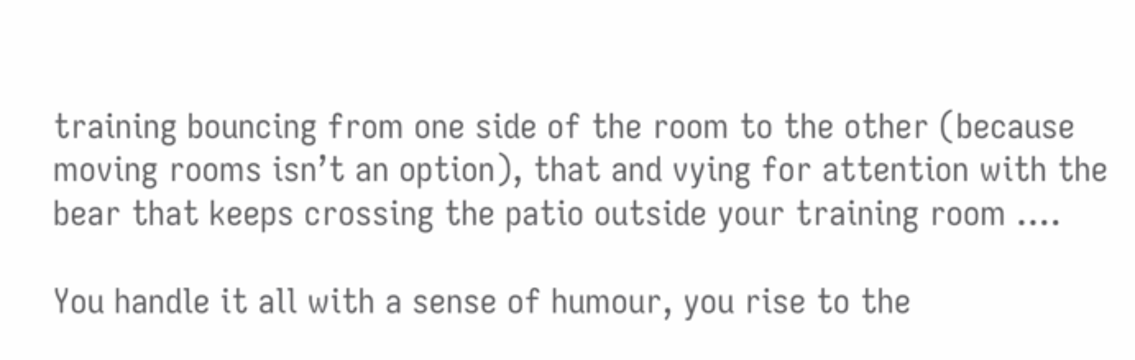training bouncing from one side of the room to the other (because moving rooms isn’t an option), that and vying for attention with the bear that keeps crossing the patio outside your training room ….

You handle it all with a sense of humour, you rise to the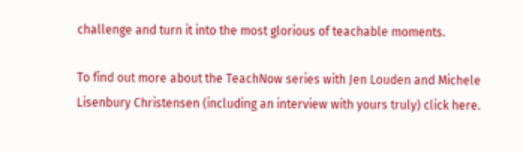challenge and turn it into the most glorious of teachable moments.

To find out more about the TeachNow series with Jen Louden and Michele Lisenbury Christensen (including an interview with yours truly) click here.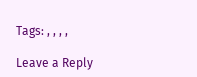Tags: , , , ,

Leave a Reply